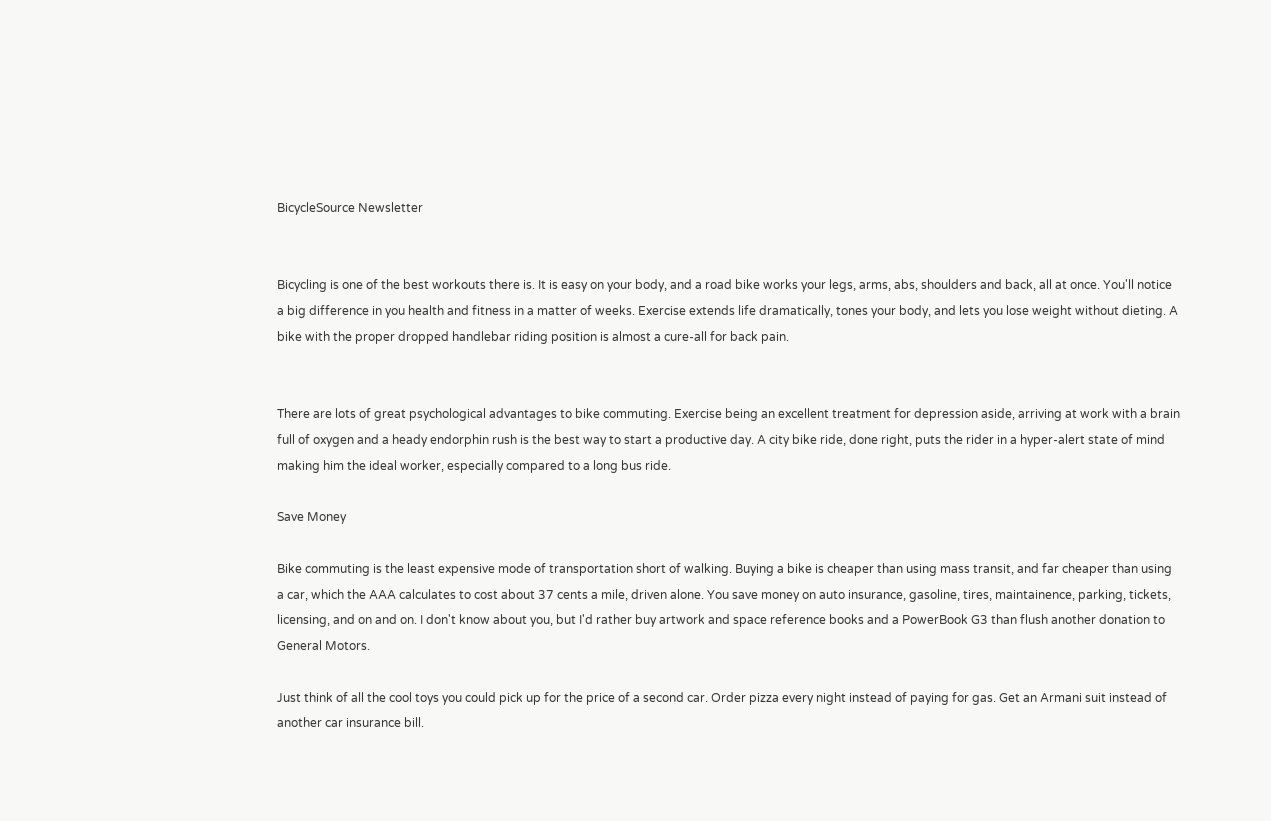BicycleSource Newsletter


Bicycling is one of the best workouts there is. It is easy on your body, and a road bike works your legs, arms, abs, shoulders and back, all at once. You'll notice a big difference in you health and fitness in a matter of weeks. Exercise extends life dramatically, tones your body, and lets you lose weight without dieting. A bike with the proper dropped handlebar riding position is almost a cure-all for back pain.


There are lots of great psychological advantages to bike commuting. Exercise being an excellent treatment for depression aside, arriving at work with a brain full of oxygen and a heady endorphin rush is the best way to start a productive day. A city bike ride, done right, puts the rider in a hyper-alert state of mind making him the ideal worker, especially compared to a long bus ride.

Save Money

Bike commuting is the least expensive mode of transportation short of walking. Buying a bike is cheaper than using mass transit, and far cheaper than using a car, which the AAA calculates to cost about 37 cents a mile, driven alone. You save money on auto insurance, gasoline, tires, maintainence, parking, tickets, licensing, and on and on. I don't know about you, but I'd rather buy artwork and space reference books and a PowerBook G3 than flush another donation to General Motors.

Just think of all the cool toys you could pick up for the price of a second car. Order pizza every night instead of paying for gas. Get an Armani suit instead of another car insurance bill.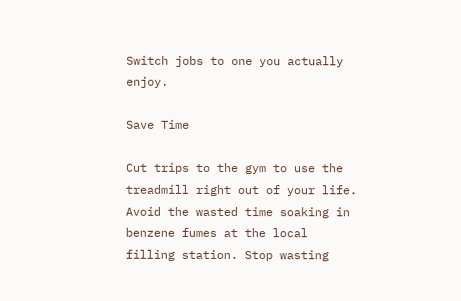Switch jobs to one you actually enjoy.

Save Time

Cut trips to the gym to use the treadmill right out of your life. Avoid the wasted time soaking in benzene fumes at the local filling station. Stop wasting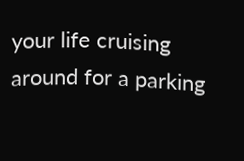your life cruising around for a parking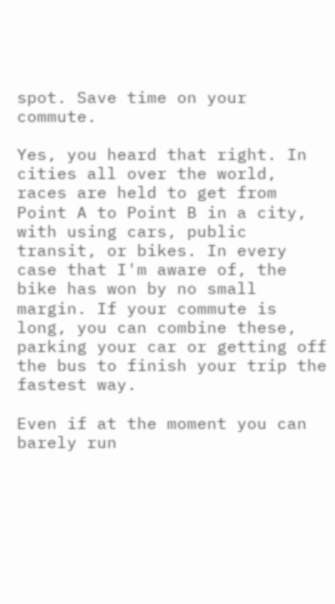spot. Save time on your commute.

Yes, you heard that right. In cities all over the world, races are held to get from Point A to Point B in a city, with using cars, public transit, or bikes. In every case that I'm aware of, the bike has won by no small margin. If your commute is long, you can combine these, parking your car or getting off the bus to finish your trip the fastest way.

Even if at the moment you can barely run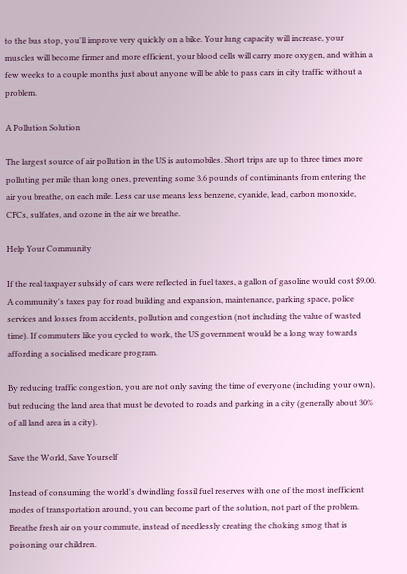to the bus stop, you'll improve very quickly on a bike. Your lung capacity will increase, your muscles will become firmer and more efficient, your blood cells will carry more oxygen, and within a few weeks to a couple months just about anyone will be able to pass cars in city traffic without a problem.

A Pollution Solution

The largest source of air pollution in the US is automobiles. Short trips are up to three times more polluting per mile than long ones, preventing some 3.6 pounds of contiminants from entering the air you breathe, on each mile. Less car use means less benzene, cyanide, lead, carbon monoxide, CFCs, sulfates, and ozone in the air we breathe.

Help Your Community

If the real taxpayer subsidy of cars were reflected in fuel taxes, a gallon of gasoline would cost $9.00. A community's taxes pay for road building and expansion, maintenance, parking space, police services and losses from accidents, pollution and congestion (not including the value of wasted time). If commuters like you cycled to work, the US government would be a long way towards affording a socialised medicare program.

By reducing traffic congestion, you are not only saving the time of everyone (including your own), but reducing the land area that must be devoted to roads and parking in a city (generally about 30% of all land area in a city).

Save the World, Save Yourself

Instead of consuming the world's dwindling fossil fuel reserves with one of the most inefficient modes of transportation around, you can become part of the solution, not part of the problem. Breathe fresh air on your commute, instead of needlessly creating the choking smog that is poisoning our children.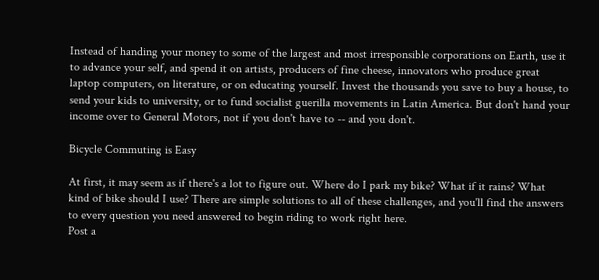Instead of handing your money to some of the largest and most irresponsible corporations on Earth, use it to advance your self, and spend it on artists, producers of fine cheese, innovators who produce great laptop computers, on literature, or on educating yourself. Invest the thousands you save to buy a house, to send your kids to university, or to fund socialist guerilla movements in Latin America. But don't hand your income over to General Motors, not if you don't have to -- and you don't.

Bicycle Commuting is Easy

At first, it may seem as if there's a lot to figure out. Where do I park my bike? What if it rains? What kind of bike should I use? There are simple solutions to all of these challenges, and you'll find the answers to every question you need answered to begin riding to work right here.
Post a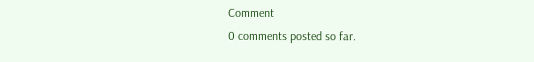Comment
0 comments posted so far.